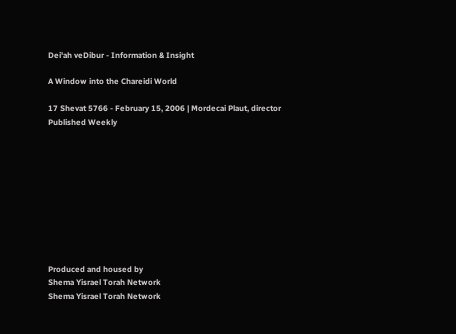Dei'ah veDibur - Information & Insight

A Window into the Chareidi World

17 Shevat 5766 - February 15, 2006 | Mordecai Plaut, director Published Weekly










Produced and housed by
Shema Yisrael Torah Network
Shema Yisrael Torah Network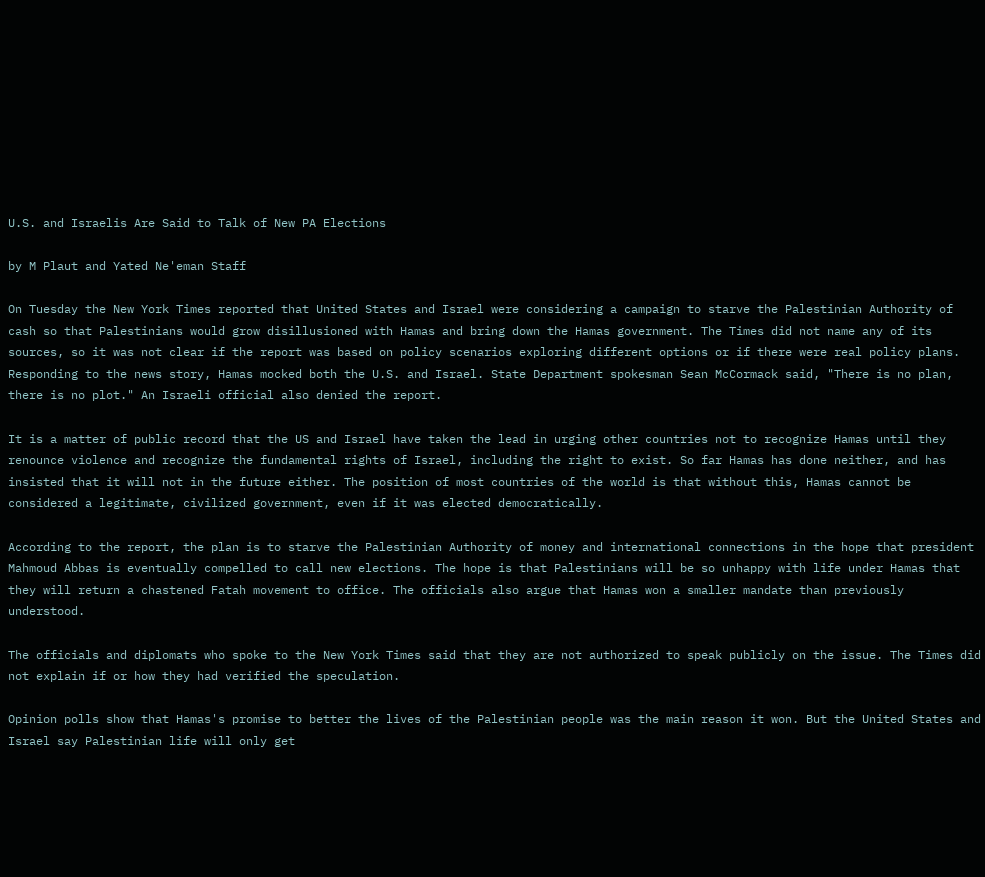U.S. and Israelis Are Said to Talk of New PA Elections

by M Plaut and Yated Ne'eman Staff

On Tuesday the New York Times reported that United States and Israel were considering a campaign to starve the Palestinian Authority of cash so that Palestinians would grow disillusioned with Hamas and bring down the Hamas government. The Times did not name any of its sources, so it was not clear if the report was based on policy scenarios exploring different options or if there were real policy plans. Responding to the news story, Hamas mocked both the U.S. and Israel. State Department spokesman Sean McCormack said, "There is no plan, there is no plot." An Israeli official also denied the report.

It is a matter of public record that the US and Israel have taken the lead in urging other countries not to recognize Hamas until they renounce violence and recognize the fundamental rights of Israel, including the right to exist. So far Hamas has done neither, and has insisted that it will not in the future either. The position of most countries of the world is that without this, Hamas cannot be considered a legitimate, civilized government, even if it was elected democratically.

According to the report, the plan is to starve the Palestinian Authority of money and international connections in the hope that president Mahmoud Abbas is eventually compelled to call new elections. The hope is that Palestinians will be so unhappy with life under Hamas that they will return a chastened Fatah movement to office. The officials also argue that Hamas won a smaller mandate than previously understood.

The officials and diplomats who spoke to the New York Times said that they are not authorized to speak publicly on the issue. The Times did not explain if or how they had verified the speculation.

Opinion polls show that Hamas's promise to better the lives of the Palestinian people was the main reason it won. But the United States and Israel say Palestinian life will only get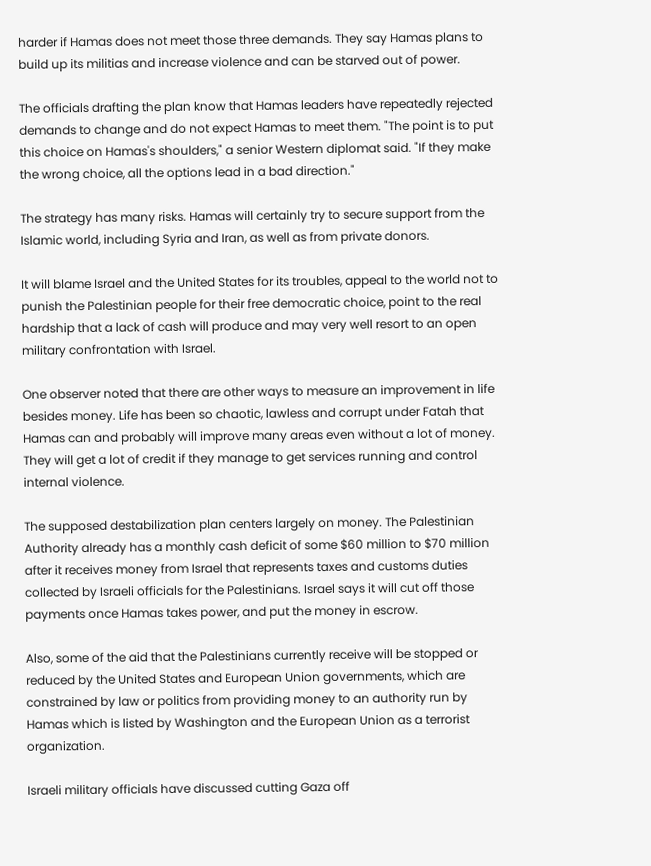harder if Hamas does not meet those three demands. They say Hamas plans to build up its militias and increase violence and can be starved out of power.

The officials drafting the plan know that Hamas leaders have repeatedly rejected demands to change and do not expect Hamas to meet them. "The point is to put this choice on Hamas's shoulders," a senior Western diplomat said. "If they make the wrong choice, all the options lead in a bad direction."

The strategy has many risks. Hamas will certainly try to secure support from the Islamic world, including Syria and Iran, as well as from private donors.

It will blame Israel and the United States for its troubles, appeal to the world not to punish the Palestinian people for their free democratic choice, point to the real hardship that a lack of cash will produce and may very well resort to an open military confrontation with Israel.

One observer noted that there are other ways to measure an improvement in life besides money. Life has been so chaotic, lawless and corrupt under Fatah that Hamas can and probably will improve many areas even without a lot of money. They will get a lot of credit if they manage to get services running and control internal violence.

The supposed destabilization plan centers largely on money. The Palestinian Authority already has a monthly cash deficit of some $60 million to $70 million after it receives money from Israel that represents taxes and customs duties collected by Israeli officials for the Palestinians. Israel says it will cut off those payments once Hamas takes power, and put the money in escrow.

Also, some of the aid that the Palestinians currently receive will be stopped or reduced by the United States and European Union governments, which are constrained by law or politics from providing money to an authority run by Hamas which is listed by Washington and the European Union as a terrorist organization.

Israeli military officials have discussed cutting Gaza off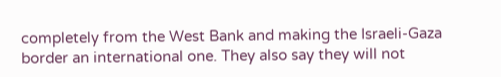completely from the West Bank and making the Israeli-Gaza border an international one. They also say they will not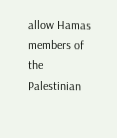allow Hamas members of the Palestinian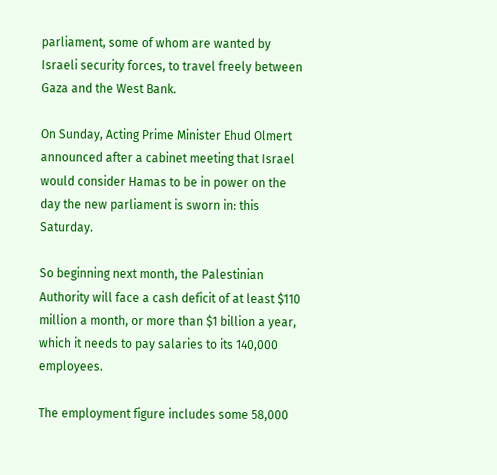parliament, some of whom are wanted by Israeli security forces, to travel freely between Gaza and the West Bank.

On Sunday, Acting Prime Minister Ehud Olmert announced after a cabinet meeting that Israel would consider Hamas to be in power on the day the new parliament is sworn in: this Saturday.

So beginning next month, the Palestinian Authority will face a cash deficit of at least $110 million a month, or more than $1 billion a year, which it needs to pay salaries to its 140,000 employees.

The employment figure includes some 58,000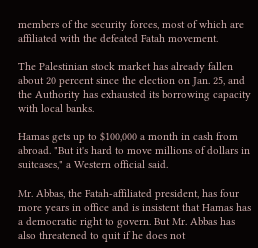members of the security forces, most of which are affiliated with the defeated Fatah movement.

The Palestinian stock market has already fallen about 20 percent since the election on Jan. 25, and the Authority has exhausted its borrowing capacity with local banks.

Hamas gets up to $100,000 a month in cash from abroad. "But it's hard to move millions of dollars in suitcases," a Western official said.

Mr. Abbas, the Fatah-affiliated president, has four more years in office and is insistent that Hamas has a democratic right to govern. But Mr. Abbas has also threatened to quit if he does not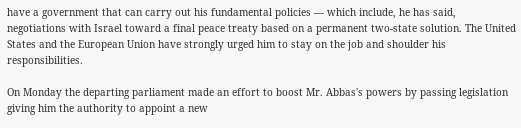have a government that can carry out his fundamental policies — which include, he has said, negotiations with Israel toward a final peace treaty based on a permanent two-state solution. The United States and the European Union have strongly urged him to stay on the job and shoulder his responsibilities.

On Monday the departing parliament made an effort to boost Mr. Abbas's powers by passing legislation giving him the authority to appoint a new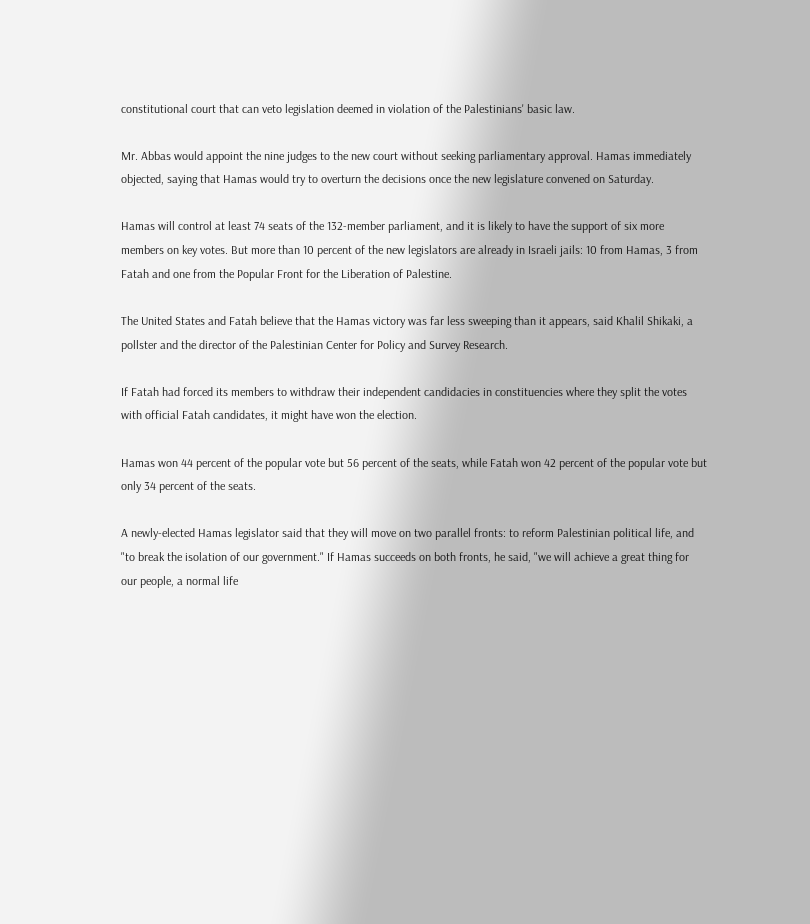constitutional court that can veto legislation deemed in violation of the Palestinians' basic law.

Mr. Abbas would appoint the nine judges to the new court without seeking parliamentary approval. Hamas immediately objected, saying that Hamas would try to overturn the decisions once the new legislature convened on Saturday.

Hamas will control at least 74 seats of the 132-member parliament, and it is likely to have the support of six more members on key votes. But more than 10 percent of the new legislators are already in Israeli jails: 10 from Hamas, 3 from Fatah and one from the Popular Front for the Liberation of Palestine.

The United States and Fatah believe that the Hamas victory was far less sweeping than it appears, said Khalil Shikaki, a pollster and the director of the Palestinian Center for Policy and Survey Research.

If Fatah had forced its members to withdraw their independent candidacies in constituencies where they split the votes with official Fatah candidates, it might have won the election.

Hamas won 44 percent of the popular vote but 56 percent of the seats, while Fatah won 42 percent of the popular vote but only 34 percent of the seats.

A newly-elected Hamas legislator said that they will move on two parallel fronts: to reform Palestinian political life, and "to break the isolation of our government." If Hamas succeeds on both fronts, he said, "we will achieve a great thing for our people, a normal life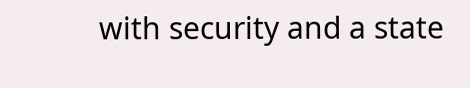with security and a state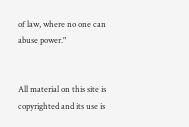of law, where no one can abuse power."


All material on this site is copyrighted and its use is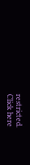restricted.
Click here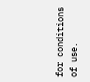for conditions of use.